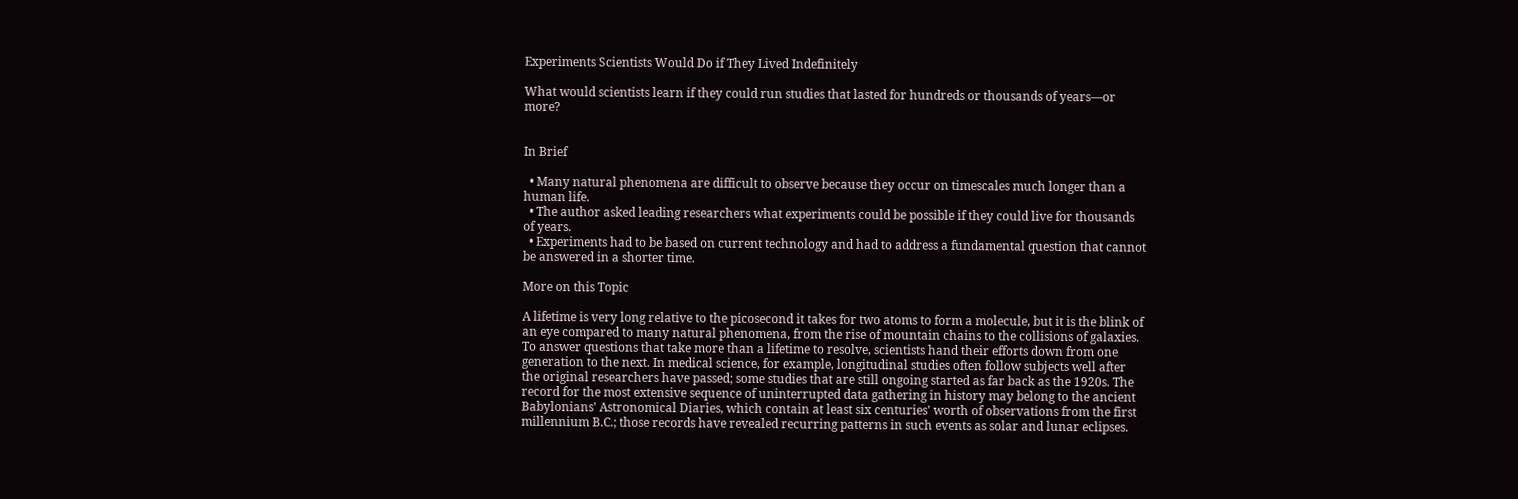Experiments Scientists Would Do if They Lived Indefinitely

What would scientists learn if they could run studies that lasted for hundreds or thousands of years—or more?


In Brief

  • Many natural phenomena are difficult to observe because they occur on timescales much longer than a human life.
  • The author asked leading researchers what experiments could be possible if they could live for thousands of years.
  • Experiments had to be based on current technology and had to address a fundamental question that cannot be answered in a shorter time.

More on this Topic

A lifetime is very long relative to the picosecond it takes for two atoms to form a molecule, but it is the blink of an eye compared to many natural phenomena, from the rise of mountain chains to the collisions of galaxies. To answer questions that take more than a lifetime to resolve, scientists hand their efforts down from one generation to the next. In medical science, for example, longitudinal studies often follow subjects well after the original researchers have passed; some studies that are still ongoing started as far back as the 1920s. The record for the most extensive sequence of uninterrupted data gathering in history may belong to the ancient Babylonians' Astronomical Diaries, which contain at least six centuries' worth of observations from the first millennium B.C.; those records have revealed recurring patterns in such events as solar and lunar eclipses.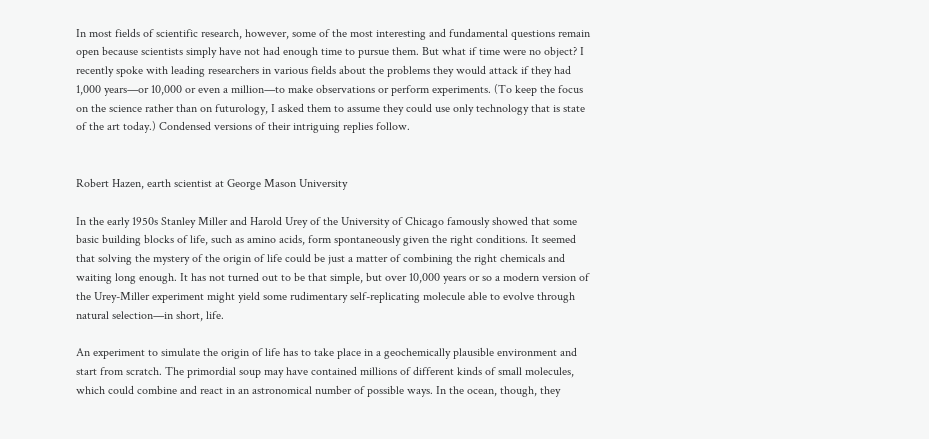In most fields of scientific research, however, some of the most interesting and fundamental questions remain open because scientists simply have not had enough time to pursue them. But what if time were no object? I recently spoke with leading researchers in various fields about the problems they would attack if they had 1,000 years—or 10,000 or even a million—to make observations or perform experiments. (To keep the focus on the science rather than on futurology, I asked them to assume they could use only technology that is state of the art today.) Condensed versions of their intriguing replies follow.


Robert Hazen, earth scientist at George Mason University

In the early 1950s Stanley Miller and Harold Urey of the University of Chicago famously showed that some basic building blocks of life, such as amino acids, form spontaneously given the right conditions. It seemed that solving the mystery of the origin of life could be just a matter of combining the right chemicals and waiting long enough. It has not turned out to be that simple, but over 10,000 years or so a modern version of the Urey-Miller experiment might yield some rudimentary self-replicating molecule able to evolve through natural selection—in short, life.

An experiment to simulate the origin of life has to take place in a geochemically plausible environment and start from scratch. The primordial soup may have contained millions of different kinds of small molecules, which could combine and react in an astronomical number of possible ways. In the ocean, though, they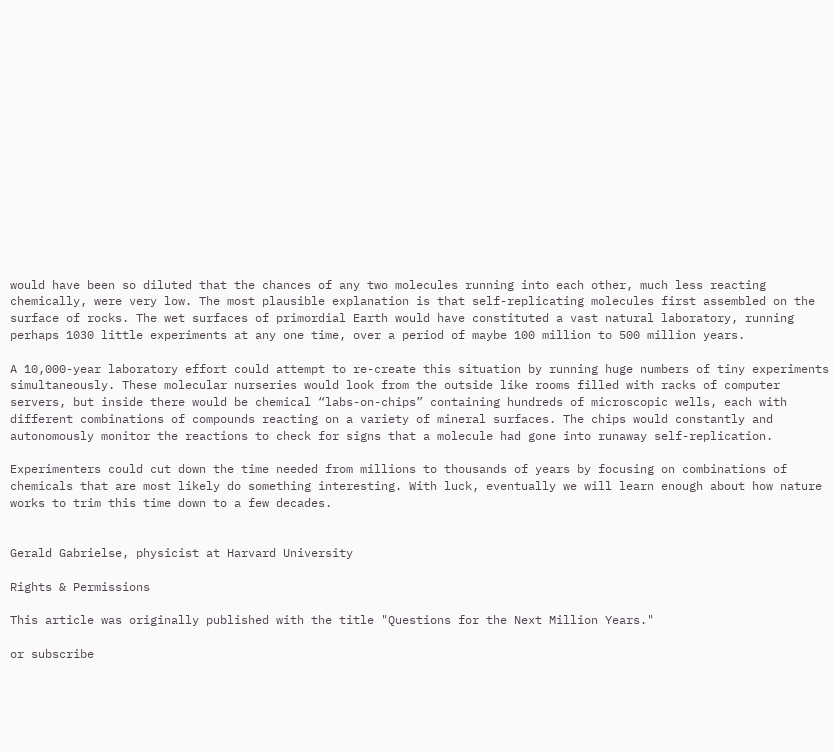would have been so diluted that the chances of any two molecules running into each other, much less reacting chemically, were very low. The most plausible explanation is that self-replicating molecules first assembled on the surface of rocks. The wet surfaces of primordial Earth would have constituted a vast natural laboratory, running perhaps 1030 little experiments at any one time, over a period of maybe 100 million to 500 million years.

A 10,000-year laboratory effort could attempt to re-create this situation by running huge numbers of tiny experiments simultaneously. These molecular nurseries would look from the outside like rooms filled with racks of computer servers, but inside there would be chemical “labs-on-chips” containing hundreds of microscopic wells, each with different combinations of compounds reacting on a variety of mineral surfaces. The chips would constantly and autonomously monitor the reactions to check for signs that a molecule had gone into runaway self-replication.

Experimenters could cut down the time needed from millions to thousands of years by focusing on combinations of chemicals that are most likely do something interesting. With luck, eventually we will learn enough about how nature works to trim this time down to a few decades.


Gerald Gabrielse, physicist at Harvard University

Rights & Permissions

This article was originally published with the title "Questions for the Next Million Years."

or subscribe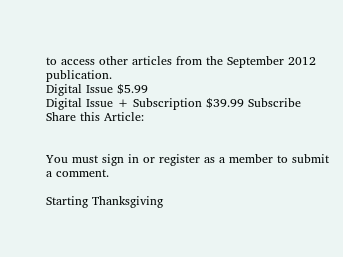to access other articles from the September 2012 publication.
Digital Issue $5.99
Digital Issue + Subscription $39.99 Subscribe
Share this Article:


You must sign in or register as a member to submit a comment.

Starting Thanksgiving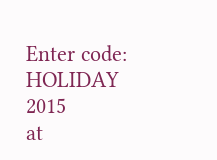Enter code: HOLIDAY 2015
at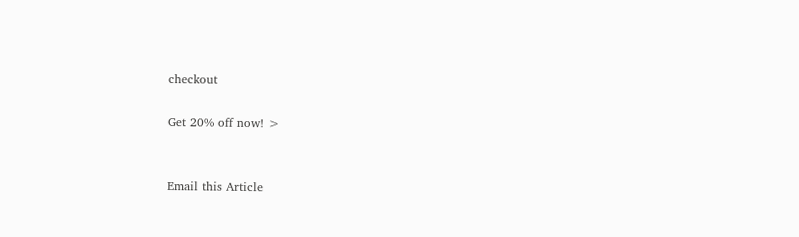checkout

Get 20% off now! >


Email this Article